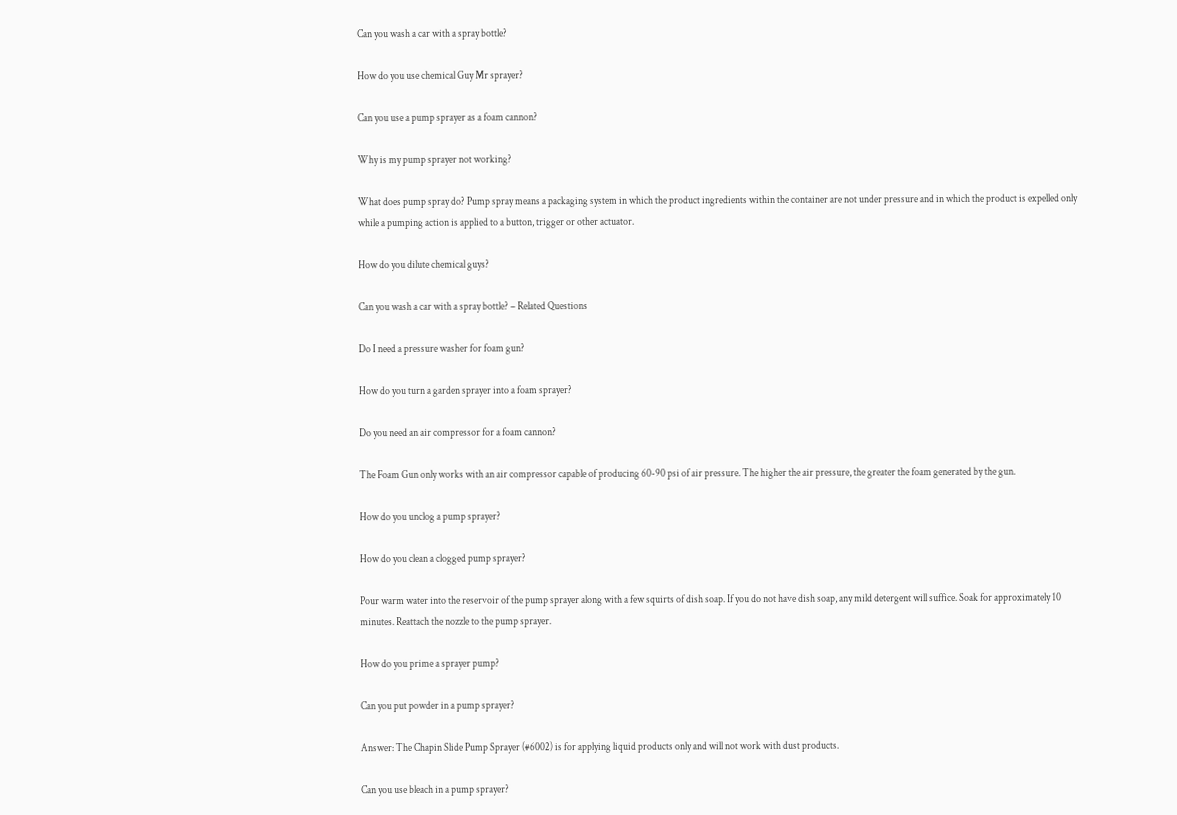Can you wash a car with a spray bottle?

How do you use chemical Guy Mr sprayer?

Can you use a pump sprayer as a foam cannon?

Why is my pump sprayer not working?

What does pump spray do? Pump spray means a packaging system in which the product ingredients within the container are not under pressure and in which the product is expelled only while a pumping action is applied to a button, trigger or other actuator.

How do you dilute chemical guys?

Can you wash a car with a spray bottle? – Related Questions

Do I need a pressure washer for foam gun?

How do you turn a garden sprayer into a foam sprayer?

Do you need an air compressor for a foam cannon?

The Foam Gun only works with an air compressor capable of producing 60-90 psi of air pressure. The higher the air pressure, the greater the foam generated by the gun.

How do you unclog a pump sprayer?

How do you clean a clogged pump sprayer?

Pour warm water into the reservoir of the pump sprayer along with a few squirts of dish soap. If you do not have dish soap, any mild detergent will suffice. Soak for approximately 10 minutes. Reattach the nozzle to the pump sprayer.

How do you prime a sprayer pump?

Can you put powder in a pump sprayer?

Answer: The Chapin Slide Pump Sprayer (#6002) is for applying liquid products only and will not work with dust products.

Can you use bleach in a pump sprayer?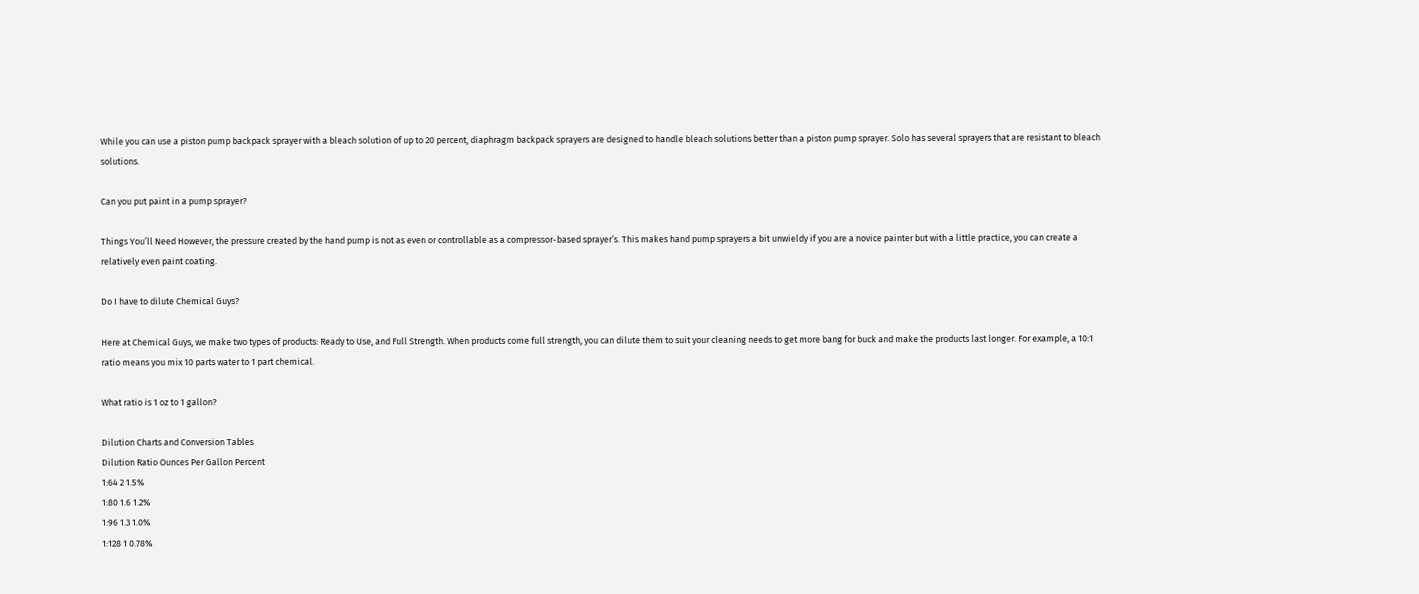While you can use a piston pump backpack sprayer with a bleach solution of up to 20 percent, diaphragm backpack sprayers are designed to handle bleach solutions better than a piston pump sprayer. Solo has several sprayers that are resistant to bleach solutions.

Can you put paint in a pump sprayer?

Things You’ll Need However, the pressure created by the hand pump is not as even or controllable as a compressor-based sprayer’s. This makes hand pump sprayers a bit unwieldy if you are a novice painter but with a little practice, you can create a relatively even paint coating.

Do I have to dilute Chemical Guys?

Here at Chemical Guys, we make two types of products: Ready to Use, and Full Strength. When products come full strength, you can dilute them to suit your cleaning needs to get more bang for buck and make the products last longer. For example, a 10:1 ratio means you mix 10 parts water to 1 part chemical.

What ratio is 1 oz to 1 gallon?

Dilution Charts and Conversion Tables
Dilution Ratio Ounces Per Gallon Percent
1:64 2 1.5%
1:80 1.6 1.2%
1:96 1.3 1.0%
1:128 1 0.78%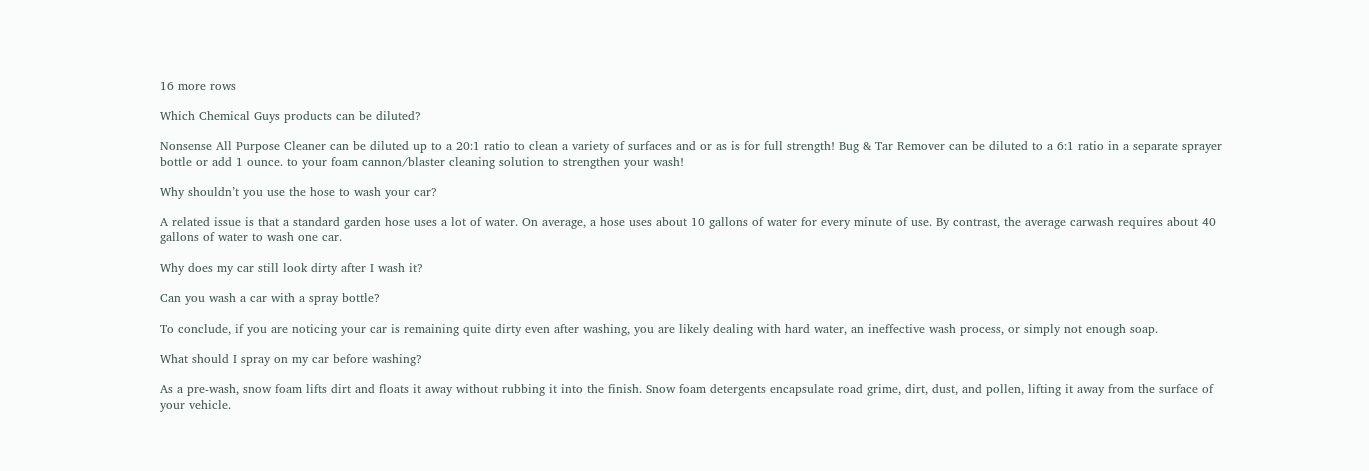16 more rows

Which Chemical Guys products can be diluted?

Nonsense All Purpose Cleaner can be diluted up to a 20:1 ratio to clean a variety of surfaces and or as is for full strength! Bug & Tar Remover can be diluted to a 6:1 ratio in a separate sprayer bottle or add 1 ounce. to your foam cannon/blaster cleaning solution to strengthen your wash!

Why shouldn’t you use the hose to wash your car?

A related issue is that a standard garden hose uses a lot of water. On average, a hose uses about 10 gallons of water for every minute of use. By contrast, the average carwash requires about 40 gallons of water to wash one car.

Why does my car still look dirty after I wash it?

Can you wash a car with a spray bottle?

To conclude, if you are noticing your car is remaining quite dirty even after washing, you are likely dealing with hard water, an ineffective wash process, or simply not enough soap.

What should I spray on my car before washing?

As a pre-wash, snow foam lifts dirt and floats it away without rubbing it into the finish. Snow foam detergents encapsulate road grime, dirt, dust, and pollen, lifting it away from the surface of your vehicle.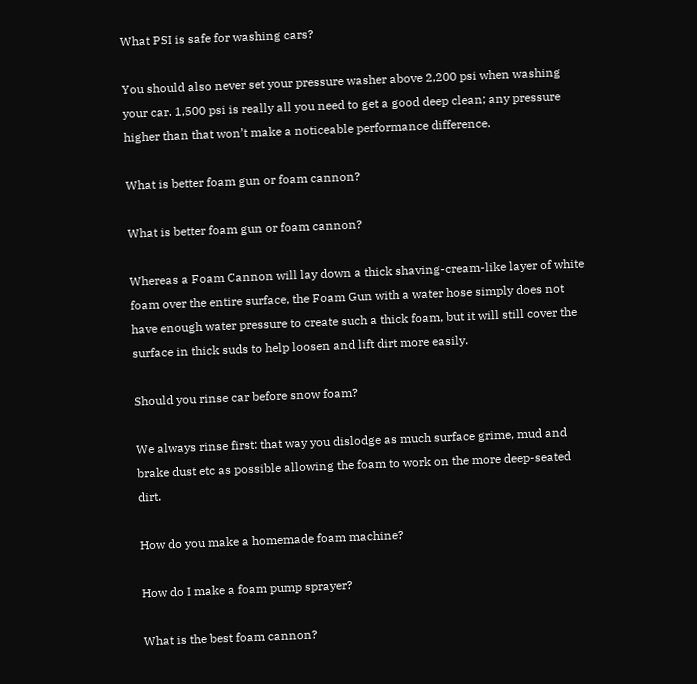What PSI is safe for washing cars?

You should also never set your pressure washer above 2,200 psi when washing your car. 1,500 psi is really all you need to get a good deep clean; any pressure higher than that won’t make a noticeable performance difference.

What is better foam gun or foam cannon?

What is better foam gun or foam cannon?

Whereas a Foam Cannon will lay down a thick shaving-cream-like layer of white foam over the entire surface, the Foam Gun with a water hose simply does not have enough water pressure to create such a thick foam, but it will still cover the surface in thick suds to help loosen and lift dirt more easily.

Should you rinse car before snow foam?

We always rinse first: that way you dislodge as much surface grime, mud and brake dust etc as possible allowing the foam to work on the more deep-seated dirt.

How do you make a homemade foam machine?

How do I make a foam pump sprayer?

What is the best foam cannon?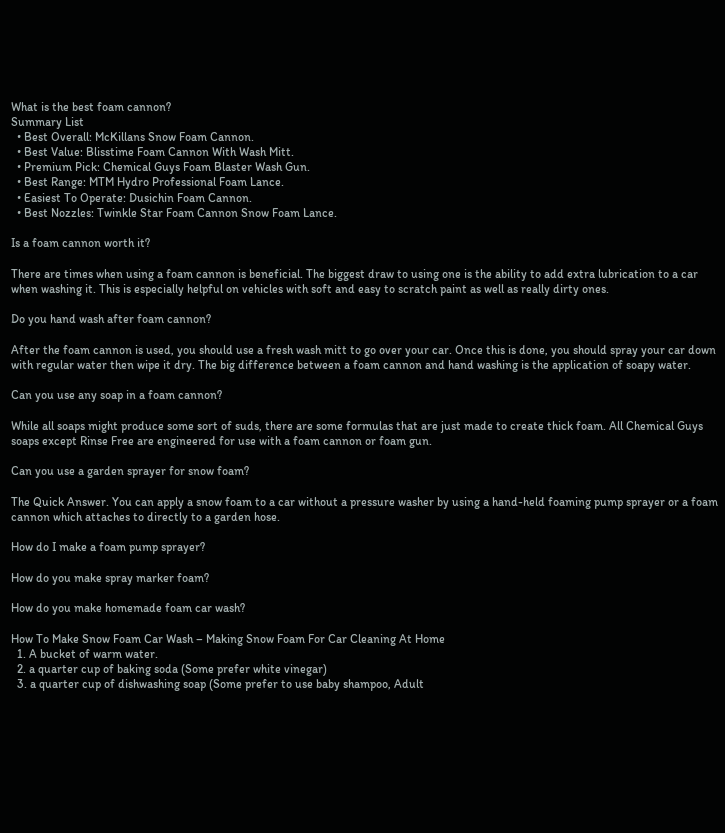What is the best foam cannon?
Summary List
  • Best Overall: McKillans Snow Foam Cannon.
  • Best Value: Blisstime Foam Cannon With Wash Mitt.
  • Premium Pick: Chemical Guys Foam Blaster Wash Gun.
  • Best Range: MTM Hydro Professional Foam Lance.
  • Easiest To Operate: Dusichin Foam Cannon.
  • Best Nozzles: Twinkle Star Foam Cannon Snow Foam Lance.

Is a foam cannon worth it?

There are times when using a foam cannon is beneficial. The biggest draw to using one is the ability to add extra lubrication to a car when washing it. This is especially helpful on vehicles with soft and easy to scratch paint as well as really dirty ones.

Do you hand wash after foam cannon?

After the foam cannon is used, you should use a fresh wash mitt to go over your car. Once this is done, you should spray your car down with regular water then wipe it dry. The big difference between a foam cannon and hand washing is the application of soapy water.

Can you use any soap in a foam cannon?

While all soaps might produce some sort of suds, there are some formulas that are just made to create thick foam. All Chemical Guys soaps except Rinse Free are engineered for use with a foam cannon or foam gun.

Can you use a garden sprayer for snow foam?

The Quick Answer. You can apply a snow foam to a car without a pressure washer by using a hand-held foaming pump sprayer or a foam cannon which attaches to directly to a garden hose.

How do I make a foam pump sprayer?

How do you make spray marker foam?

How do you make homemade foam car wash?

How To Make Snow Foam Car Wash – Making Snow Foam For Car Cleaning At Home
  1. A bucket of warm water.
  2. a quarter cup of baking soda (Some prefer white vinegar)
  3. a quarter cup of dishwashing soap (Some prefer to use baby shampoo, Adult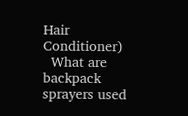Hair Conditioner)
  What are backpack sprayers used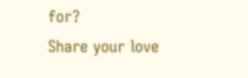for?
Share your love